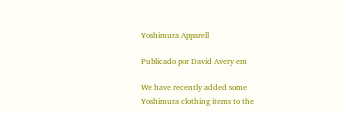Yoshimura Apparell

Publicado por David Avery em

We have recently added some Yoshimura clothing items to the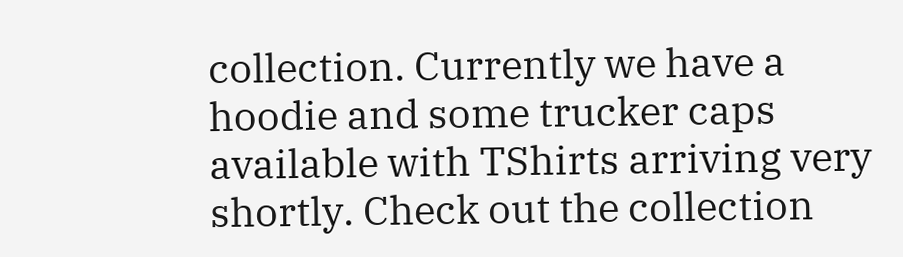collection. Currently we have a hoodie and some trucker caps available with TShirts arriving very shortly. Check out the collection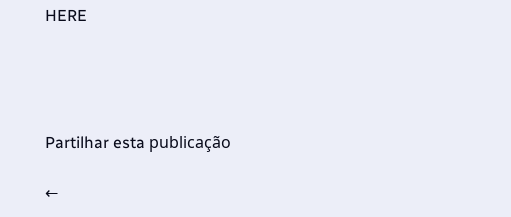HERE




Partilhar esta publicação

←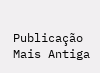Publicação Mais Antiga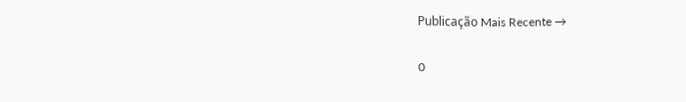Publicação Mais Recente →

0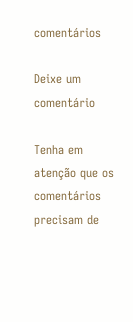comentários

Deixe um comentário

Tenha em atenção que os comentários precisam de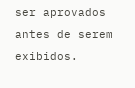ser aprovados antes de serem exibidos.